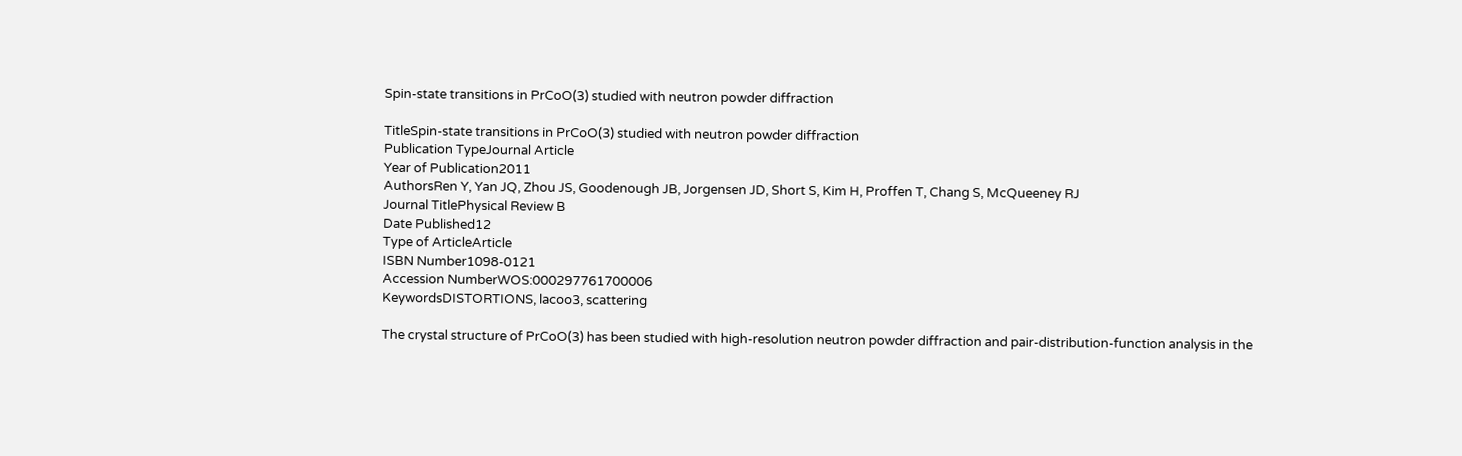Spin-state transitions in PrCoO(3) studied with neutron powder diffraction

TitleSpin-state transitions in PrCoO(3) studied with neutron powder diffraction
Publication TypeJournal Article
Year of Publication2011
AuthorsRen Y, Yan JQ, Zhou JS, Goodenough JB, Jorgensen JD, Short S, Kim H, Proffen T, Chang S, McQueeney RJ
Journal TitlePhysical Review B
Date Published12
Type of ArticleArticle
ISBN Number1098-0121
Accession NumberWOS:000297761700006
KeywordsDISTORTIONS, lacoo3, scattering

The crystal structure of PrCoO(3) has been studied with high-resolution neutron powder diffraction and pair-distribution-function analysis in the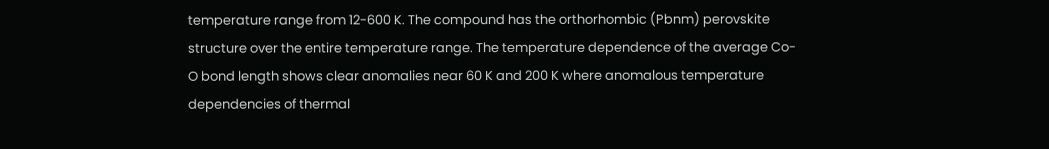temperature range from 12-600 K. The compound has the orthorhombic (Pbnm) perovskite structure over the entire temperature range. The temperature dependence of the average Co-O bond length shows clear anomalies near 60 K and 200 K where anomalous temperature dependencies of thermal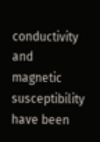conductivity and magnetic susceptibility have been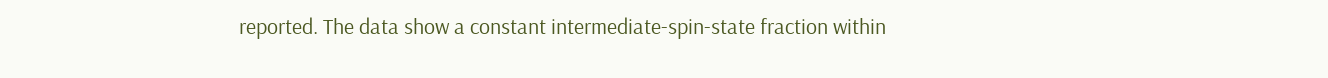reported. The data show a constant intermediate-spin-state fraction within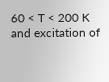60 < T < 200 K and excitation of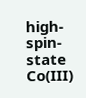high-spin-state Co(III)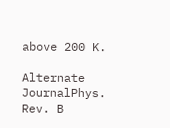above 200 K.

Alternate JournalPhys. Rev. B